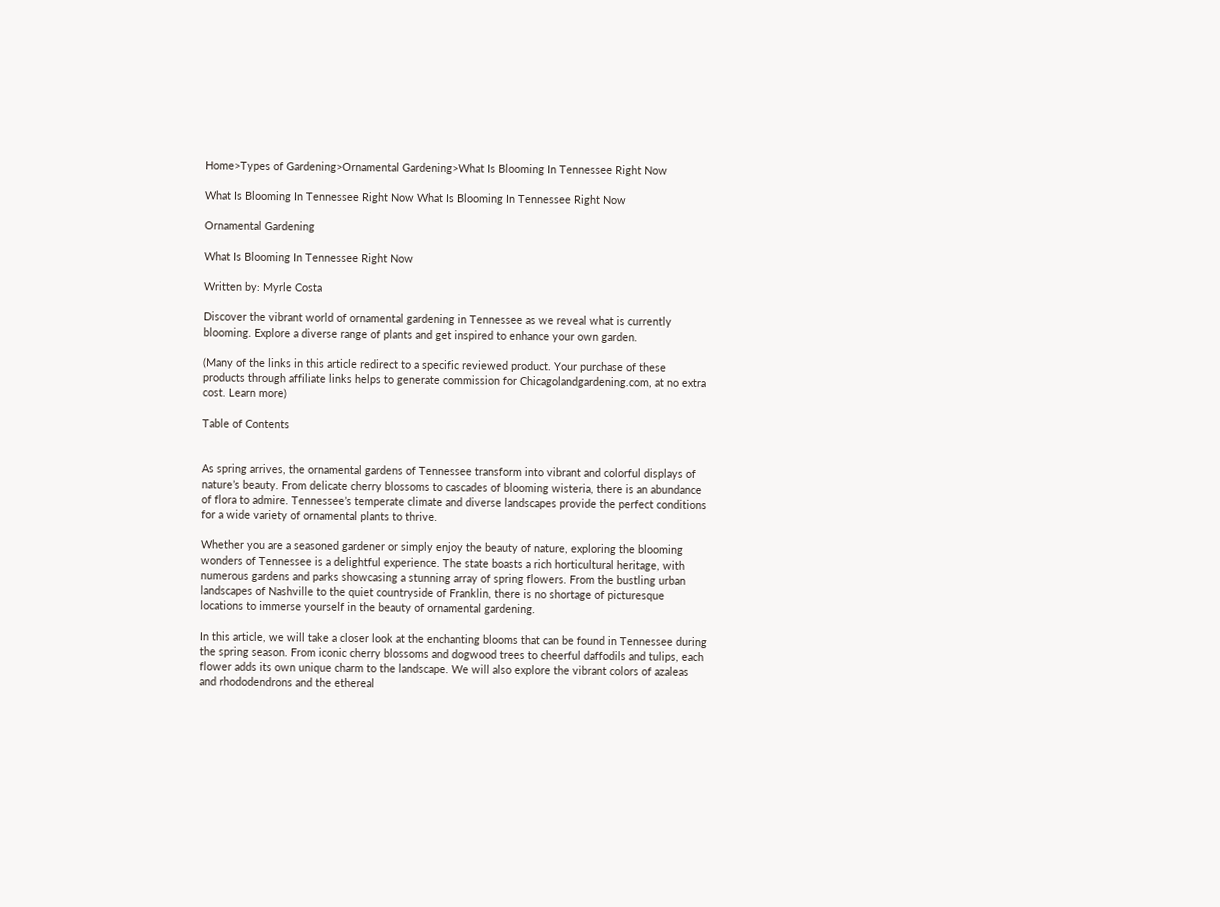Home>Types of Gardening>Ornamental Gardening>What Is Blooming In Tennessee Right Now

What Is Blooming In Tennessee Right Now What Is Blooming In Tennessee Right Now

Ornamental Gardening

What Is Blooming In Tennessee Right Now

Written by: Myrle Costa

Discover the vibrant world of ornamental gardening in Tennessee as we reveal what is currently blooming. Explore a diverse range of plants and get inspired to enhance your own garden.

(Many of the links in this article redirect to a specific reviewed product. Your purchase of these products through affiliate links helps to generate commission for Chicagolandgardening.com, at no extra cost. Learn more)

Table of Contents


As spring arrives, the ornamental gardens of Tennessee transform into vibrant and colorful displays of nature’s beauty. From delicate cherry blossoms to cascades of blooming wisteria, there is an abundance of flora to admire. Tennessee’s temperate climate and diverse landscapes provide the perfect conditions for a wide variety of ornamental plants to thrive.

Whether you are a seasoned gardener or simply enjoy the beauty of nature, exploring the blooming wonders of Tennessee is a delightful experience. The state boasts a rich horticultural heritage, with numerous gardens and parks showcasing a stunning array of spring flowers. From the bustling urban landscapes of Nashville to the quiet countryside of Franklin, there is no shortage of picturesque locations to immerse yourself in the beauty of ornamental gardening.

In this article, we will take a closer look at the enchanting blooms that can be found in Tennessee during the spring season. From iconic cherry blossoms and dogwood trees to cheerful daffodils and tulips, each flower adds its own unique charm to the landscape. We will also explore the vibrant colors of azaleas and rhododendrons and the ethereal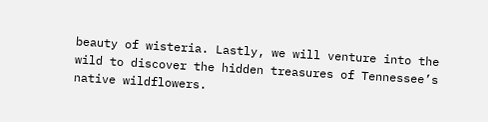beauty of wisteria. Lastly, we will venture into the wild to discover the hidden treasures of Tennessee’s native wildflowers.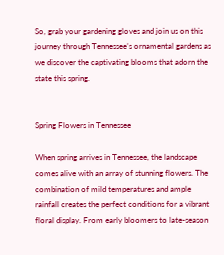So, grab your gardening gloves and join us on this journey through Tennessee’s ornamental gardens as we discover the captivating blooms that adorn the state this spring.


Spring Flowers in Tennessee

When spring arrives in Tennessee, the landscape comes alive with an array of stunning flowers. The combination of mild temperatures and ample rainfall creates the perfect conditions for a vibrant floral display. From early bloomers to late-season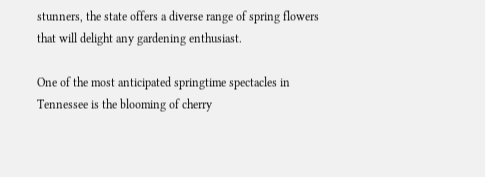stunners, the state offers a diverse range of spring flowers that will delight any gardening enthusiast.

One of the most anticipated springtime spectacles in Tennessee is the blooming of cherry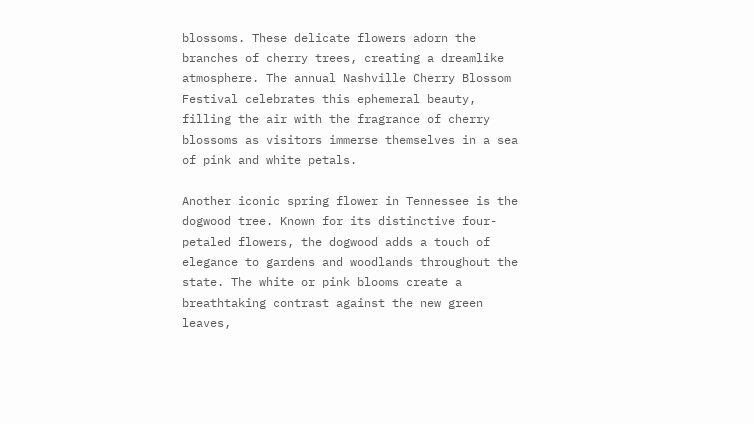blossoms. These delicate flowers adorn the branches of cherry trees, creating a dreamlike atmosphere. The annual Nashville Cherry Blossom Festival celebrates this ephemeral beauty, filling the air with the fragrance of cherry blossoms as visitors immerse themselves in a sea of pink and white petals.

Another iconic spring flower in Tennessee is the dogwood tree. Known for its distinctive four-petaled flowers, the dogwood adds a touch of elegance to gardens and woodlands throughout the state. The white or pink blooms create a breathtaking contrast against the new green leaves,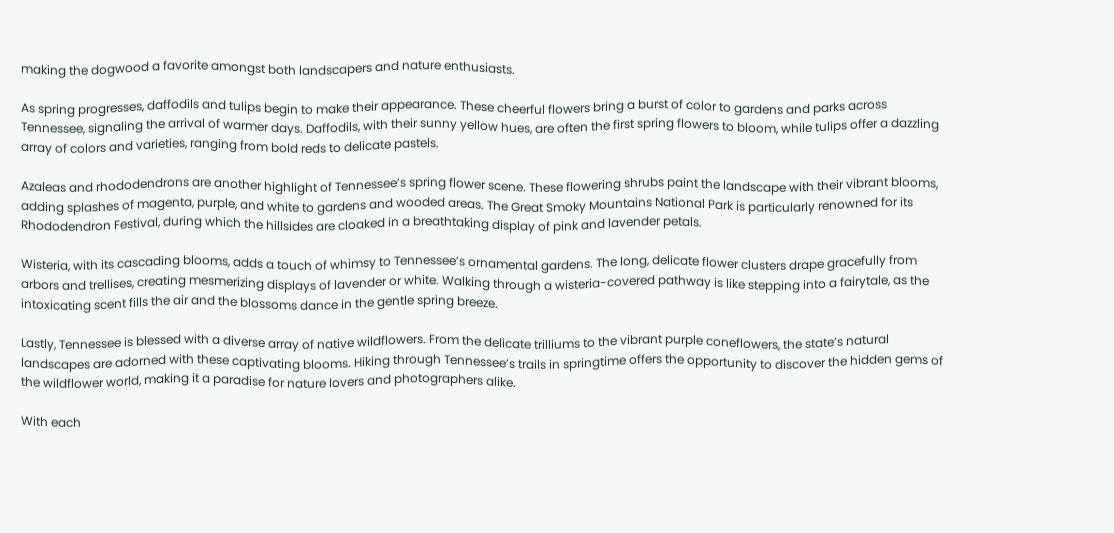making the dogwood a favorite amongst both landscapers and nature enthusiasts.

As spring progresses, daffodils and tulips begin to make their appearance. These cheerful flowers bring a burst of color to gardens and parks across Tennessee, signaling the arrival of warmer days. Daffodils, with their sunny yellow hues, are often the first spring flowers to bloom, while tulips offer a dazzling array of colors and varieties, ranging from bold reds to delicate pastels.

Azaleas and rhododendrons are another highlight of Tennessee’s spring flower scene. These flowering shrubs paint the landscape with their vibrant blooms, adding splashes of magenta, purple, and white to gardens and wooded areas. The Great Smoky Mountains National Park is particularly renowned for its Rhododendron Festival, during which the hillsides are cloaked in a breathtaking display of pink and lavender petals.

Wisteria, with its cascading blooms, adds a touch of whimsy to Tennessee’s ornamental gardens. The long, delicate flower clusters drape gracefully from arbors and trellises, creating mesmerizing displays of lavender or white. Walking through a wisteria-covered pathway is like stepping into a fairytale, as the intoxicating scent fills the air and the blossoms dance in the gentle spring breeze.

Lastly, Tennessee is blessed with a diverse array of native wildflowers. From the delicate trilliums to the vibrant purple coneflowers, the state’s natural landscapes are adorned with these captivating blooms. Hiking through Tennessee’s trails in springtime offers the opportunity to discover the hidden gems of the wildflower world, making it a paradise for nature lovers and photographers alike.

With each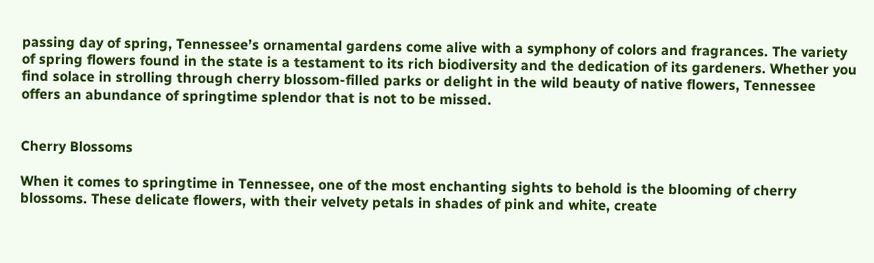passing day of spring, Tennessee’s ornamental gardens come alive with a symphony of colors and fragrances. The variety of spring flowers found in the state is a testament to its rich biodiversity and the dedication of its gardeners. Whether you find solace in strolling through cherry blossom-filled parks or delight in the wild beauty of native flowers, Tennessee offers an abundance of springtime splendor that is not to be missed.


Cherry Blossoms

When it comes to springtime in Tennessee, one of the most enchanting sights to behold is the blooming of cherry blossoms. These delicate flowers, with their velvety petals in shades of pink and white, create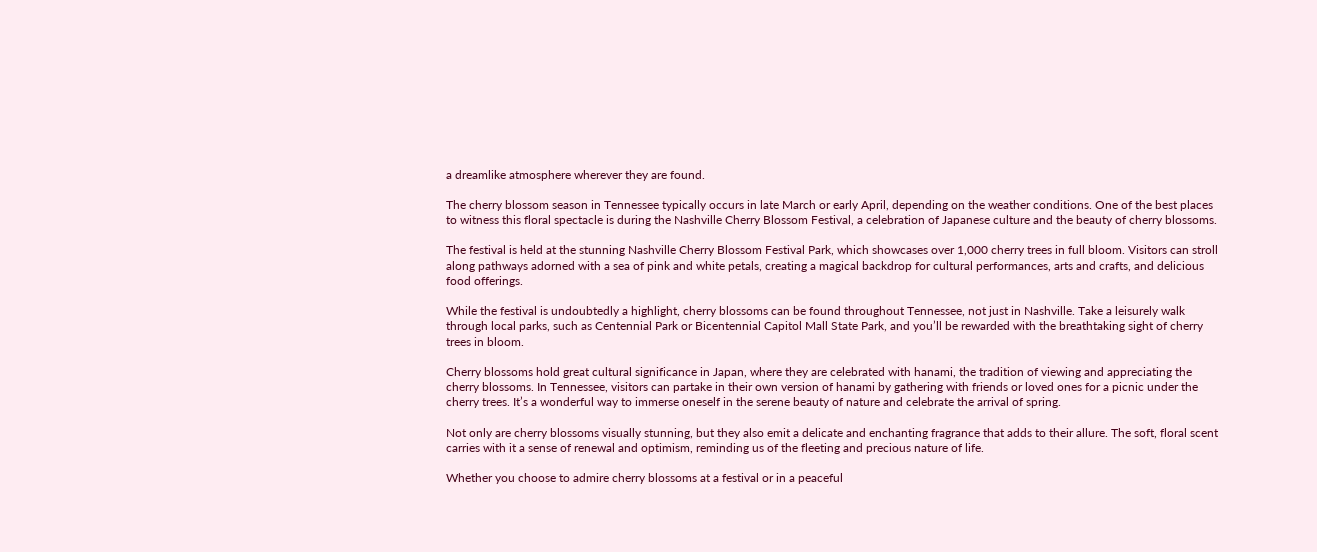a dreamlike atmosphere wherever they are found.

The cherry blossom season in Tennessee typically occurs in late March or early April, depending on the weather conditions. One of the best places to witness this floral spectacle is during the Nashville Cherry Blossom Festival, a celebration of Japanese culture and the beauty of cherry blossoms.

The festival is held at the stunning Nashville Cherry Blossom Festival Park, which showcases over 1,000 cherry trees in full bloom. Visitors can stroll along pathways adorned with a sea of pink and white petals, creating a magical backdrop for cultural performances, arts and crafts, and delicious food offerings.

While the festival is undoubtedly a highlight, cherry blossoms can be found throughout Tennessee, not just in Nashville. Take a leisurely walk through local parks, such as Centennial Park or Bicentennial Capitol Mall State Park, and you’ll be rewarded with the breathtaking sight of cherry trees in bloom.

Cherry blossoms hold great cultural significance in Japan, where they are celebrated with hanami, the tradition of viewing and appreciating the cherry blossoms. In Tennessee, visitors can partake in their own version of hanami by gathering with friends or loved ones for a picnic under the cherry trees. It’s a wonderful way to immerse oneself in the serene beauty of nature and celebrate the arrival of spring.

Not only are cherry blossoms visually stunning, but they also emit a delicate and enchanting fragrance that adds to their allure. The soft, floral scent carries with it a sense of renewal and optimism, reminding us of the fleeting and precious nature of life.

Whether you choose to admire cherry blossoms at a festival or in a peaceful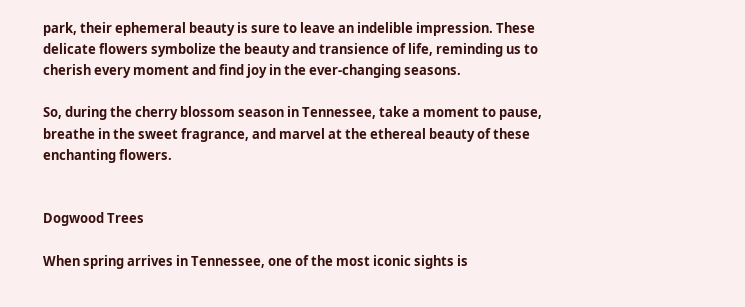park, their ephemeral beauty is sure to leave an indelible impression. These delicate flowers symbolize the beauty and transience of life, reminding us to cherish every moment and find joy in the ever-changing seasons.

So, during the cherry blossom season in Tennessee, take a moment to pause, breathe in the sweet fragrance, and marvel at the ethereal beauty of these enchanting flowers.


Dogwood Trees

When spring arrives in Tennessee, one of the most iconic sights is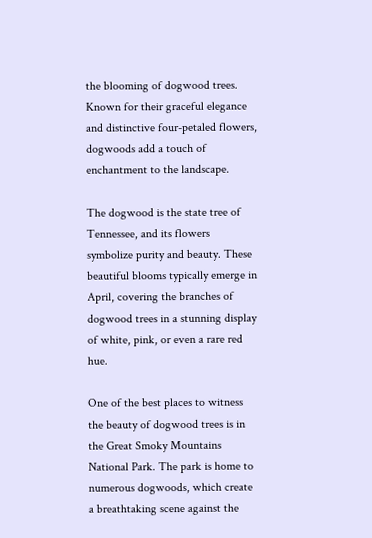the blooming of dogwood trees. Known for their graceful elegance and distinctive four-petaled flowers, dogwoods add a touch of enchantment to the landscape.

The dogwood is the state tree of Tennessee, and its flowers symbolize purity and beauty. These beautiful blooms typically emerge in April, covering the branches of dogwood trees in a stunning display of white, pink, or even a rare red hue.

One of the best places to witness the beauty of dogwood trees is in the Great Smoky Mountains National Park. The park is home to numerous dogwoods, which create a breathtaking scene against the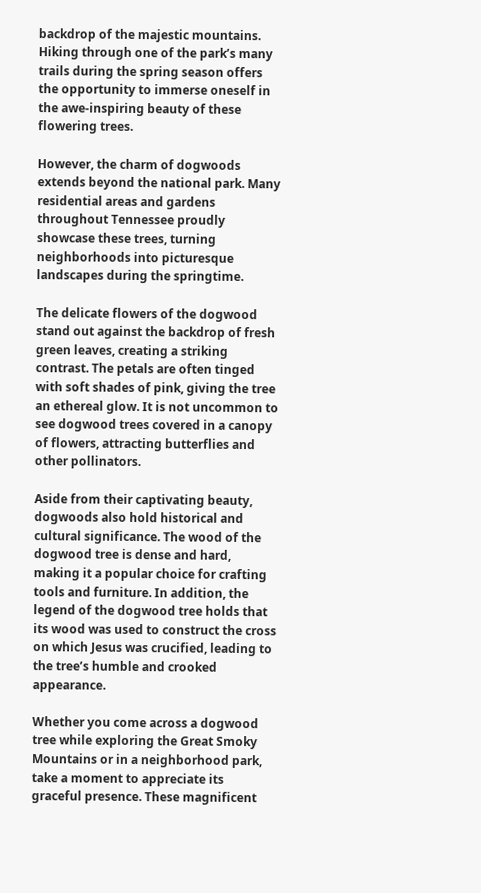backdrop of the majestic mountains. Hiking through one of the park’s many trails during the spring season offers the opportunity to immerse oneself in the awe-inspiring beauty of these flowering trees.

However, the charm of dogwoods extends beyond the national park. Many residential areas and gardens throughout Tennessee proudly showcase these trees, turning neighborhoods into picturesque landscapes during the springtime.

The delicate flowers of the dogwood stand out against the backdrop of fresh green leaves, creating a striking contrast. The petals are often tinged with soft shades of pink, giving the tree an ethereal glow. It is not uncommon to see dogwood trees covered in a canopy of flowers, attracting butterflies and other pollinators.

Aside from their captivating beauty, dogwoods also hold historical and cultural significance. The wood of the dogwood tree is dense and hard, making it a popular choice for crafting tools and furniture. In addition, the legend of the dogwood tree holds that its wood was used to construct the cross on which Jesus was crucified, leading to the tree’s humble and crooked appearance.

Whether you come across a dogwood tree while exploring the Great Smoky Mountains or in a neighborhood park, take a moment to appreciate its graceful presence. These magnificent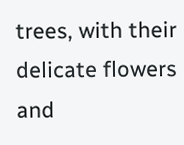trees, with their delicate flowers and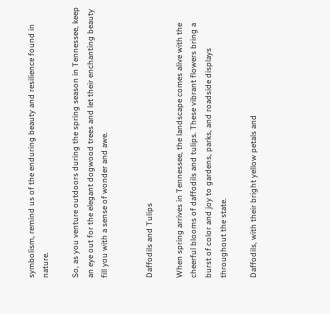symbolism, remind us of the enduring beauty and resilience found in nature.

So, as you venture outdoors during the spring season in Tennessee, keep an eye out for the elegant dogwood trees and let their enchanting beauty fill you with a sense of wonder and awe.


Daffodils and Tulips

When spring arrives in Tennessee, the landscape comes alive with the cheerful blooms of daffodils and tulips. These vibrant flowers bring a burst of color and joy to gardens, parks, and roadside displays throughout the state.

Daffodils, with their bright yellow petals and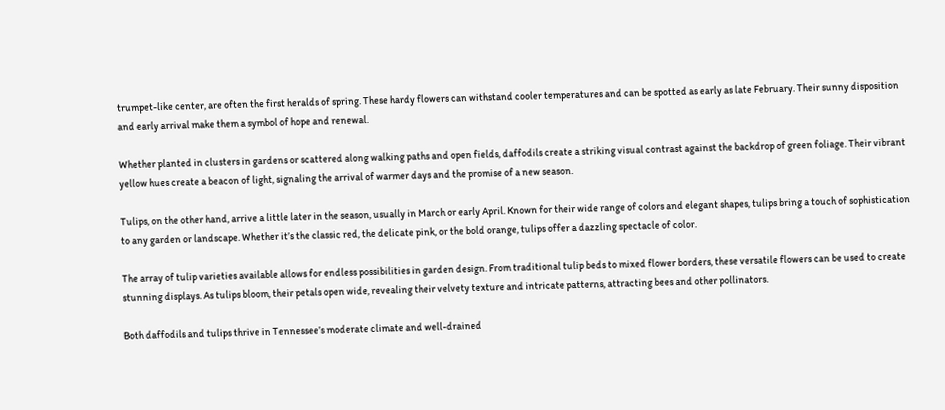trumpet-like center, are often the first heralds of spring. These hardy flowers can withstand cooler temperatures and can be spotted as early as late February. Their sunny disposition and early arrival make them a symbol of hope and renewal.

Whether planted in clusters in gardens or scattered along walking paths and open fields, daffodils create a striking visual contrast against the backdrop of green foliage. Their vibrant yellow hues create a beacon of light, signaling the arrival of warmer days and the promise of a new season.

Tulips, on the other hand, arrive a little later in the season, usually in March or early April. Known for their wide range of colors and elegant shapes, tulips bring a touch of sophistication to any garden or landscape. Whether it’s the classic red, the delicate pink, or the bold orange, tulips offer a dazzling spectacle of color.

The array of tulip varieties available allows for endless possibilities in garden design. From traditional tulip beds to mixed flower borders, these versatile flowers can be used to create stunning displays. As tulips bloom, their petals open wide, revealing their velvety texture and intricate patterns, attracting bees and other pollinators.

Both daffodils and tulips thrive in Tennessee’s moderate climate and well-drained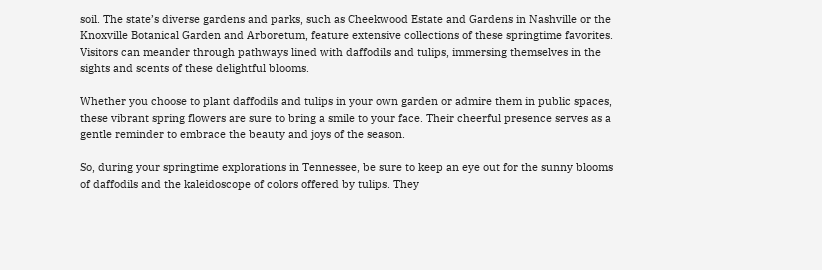soil. The state’s diverse gardens and parks, such as Cheekwood Estate and Gardens in Nashville or the Knoxville Botanical Garden and Arboretum, feature extensive collections of these springtime favorites. Visitors can meander through pathways lined with daffodils and tulips, immersing themselves in the sights and scents of these delightful blooms.

Whether you choose to plant daffodils and tulips in your own garden or admire them in public spaces, these vibrant spring flowers are sure to bring a smile to your face. Their cheerful presence serves as a gentle reminder to embrace the beauty and joys of the season.

So, during your springtime explorations in Tennessee, be sure to keep an eye out for the sunny blooms of daffodils and the kaleidoscope of colors offered by tulips. They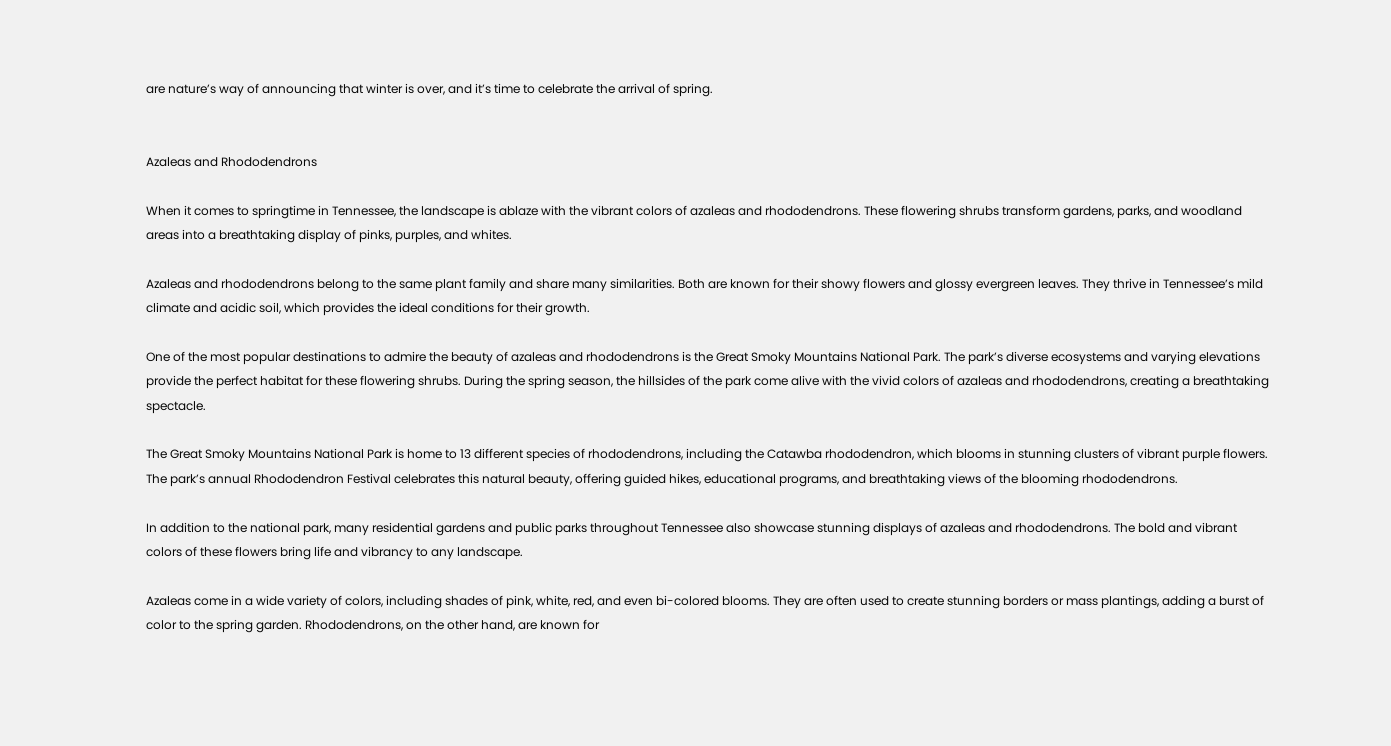are nature’s way of announcing that winter is over, and it’s time to celebrate the arrival of spring.


Azaleas and Rhododendrons

When it comes to springtime in Tennessee, the landscape is ablaze with the vibrant colors of azaleas and rhododendrons. These flowering shrubs transform gardens, parks, and woodland areas into a breathtaking display of pinks, purples, and whites.

Azaleas and rhododendrons belong to the same plant family and share many similarities. Both are known for their showy flowers and glossy evergreen leaves. They thrive in Tennessee’s mild climate and acidic soil, which provides the ideal conditions for their growth.

One of the most popular destinations to admire the beauty of azaleas and rhododendrons is the Great Smoky Mountains National Park. The park’s diverse ecosystems and varying elevations provide the perfect habitat for these flowering shrubs. During the spring season, the hillsides of the park come alive with the vivid colors of azaleas and rhododendrons, creating a breathtaking spectacle.

The Great Smoky Mountains National Park is home to 13 different species of rhododendrons, including the Catawba rhododendron, which blooms in stunning clusters of vibrant purple flowers. The park’s annual Rhododendron Festival celebrates this natural beauty, offering guided hikes, educational programs, and breathtaking views of the blooming rhododendrons.

In addition to the national park, many residential gardens and public parks throughout Tennessee also showcase stunning displays of azaleas and rhododendrons. The bold and vibrant colors of these flowers bring life and vibrancy to any landscape.

Azaleas come in a wide variety of colors, including shades of pink, white, red, and even bi-colored blooms. They are often used to create stunning borders or mass plantings, adding a burst of color to the spring garden. Rhododendrons, on the other hand, are known for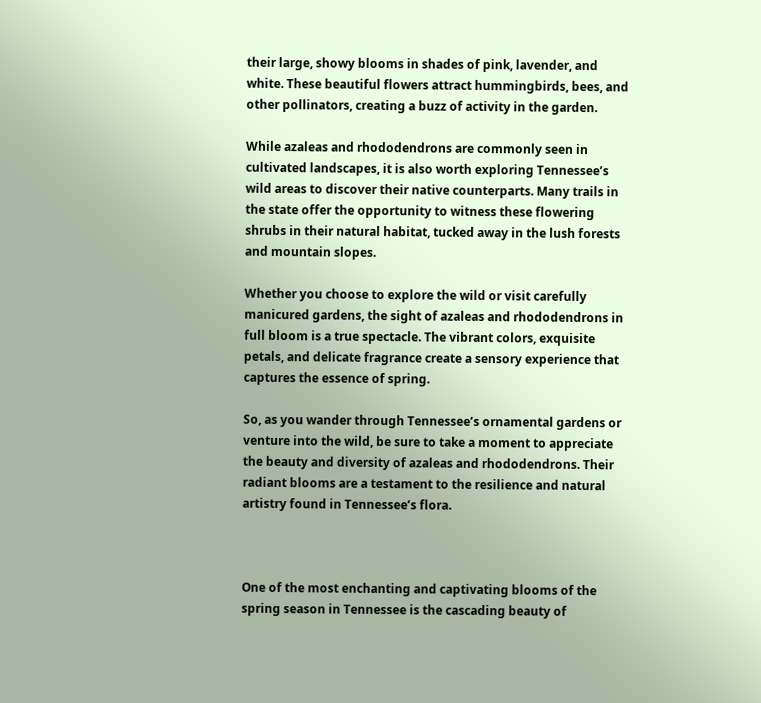their large, showy blooms in shades of pink, lavender, and white. These beautiful flowers attract hummingbirds, bees, and other pollinators, creating a buzz of activity in the garden.

While azaleas and rhododendrons are commonly seen in cultivated landscapes, it is also worth exploring Tennessee’s wild areas to discover their native counterparts. Many trails in the state offer the opportunity to witness these flowering shrubs in their natural habitat, tucked away in the lush forests and mountain slopes.

Whether you choose to explore the wild or visit carefully manicured gardens, the sight of azaleas and rhododendrons in full bloom is a true spectacle. The vibrant colors, exquisite petals, and delicate fragrance create a sensory experience that captures the essence of spring.

So, as you wander through Tennessee’s ornamental gardens or venture into the wild, be sure to take a moment to appreciate the beauty and diversity of azaleas and rhododendrons. Their radiant blooms are a testament to the resilience and natural artistry found in Tennessee’s flora.



One of the most enchanting and captivating blooms of the spring season in Tennessee is the cascading beauty of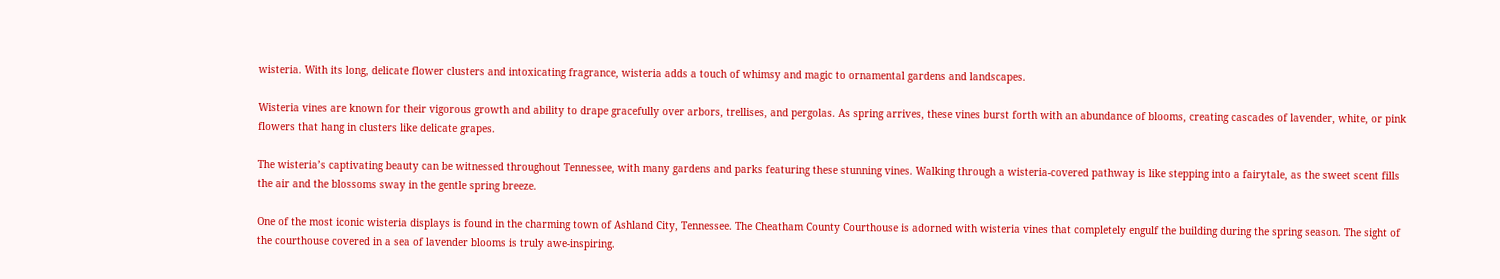wisteria. With its long, delicate flower clusters and intoxicating fragrance, wisteria adds a touch of whimsy and magic to ornamental gardens and landscapes.

Wisteria vines are known for their vigorous growth and ability to drape gracefully over arbors, trellises, and pergolas. As spring arrives, these vines burst forth with an abundance of blooms, creating cascades of lavender, white, or pink flowers that hang in clusters like delicate grapes.

The wisteria’s captivating beauty can be witnessed throughout Tennessee, with many gardens and parks featuring these stunning vines. Walking through a wisteria-covered pathway is like stepping into a fairytale, as the sweet scent fills the air and the blossoms sway in the gentle spring breeze.

One of the most iconic wisteria displays is found in the charming town of Ashland City, Tennessee. The Cheatham County Courthouse is adorned with wisteria vines that completely engulf the building during the spring season. The sight of the courthouse covered in a sea of lavender blooms is truly awe-inspiring.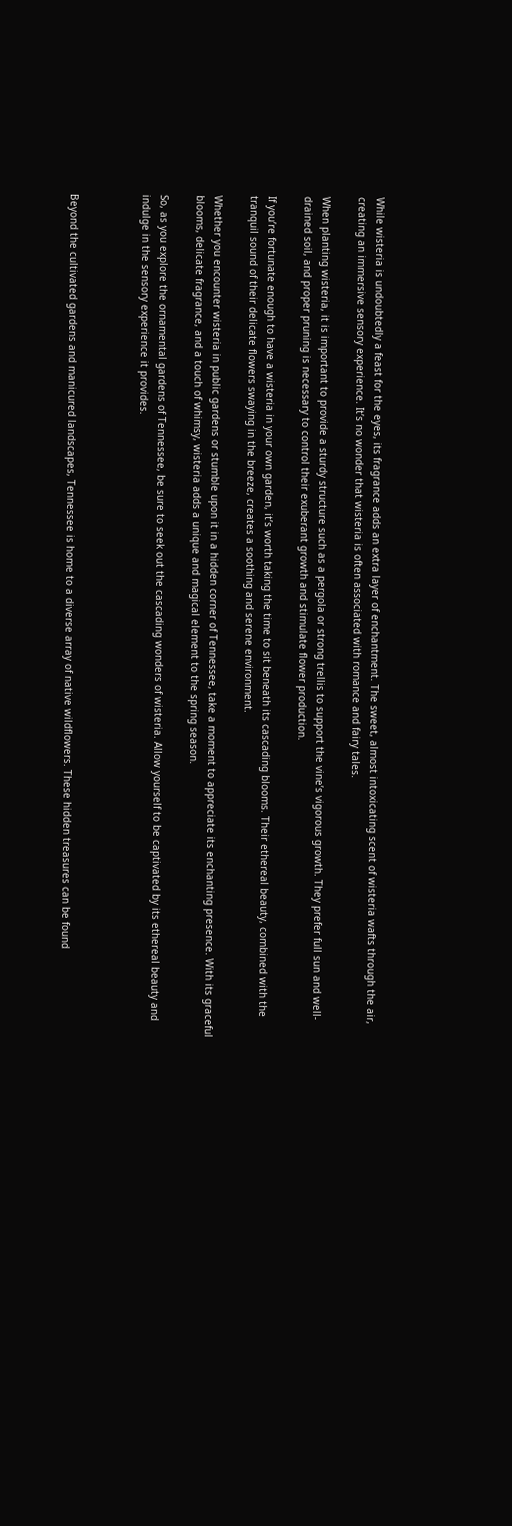While wisteria is undoubtedly a feast for the eyes, its fragrance adds an extra layer of enchantment. The sweet, almost intoxicating scent of wisteria wafts through the air, creating an immersive sensory experience. It’s no wonder that wisteria is often associated with romance and fairy tales.

When planting wisteria, it is important to provide a sturdy structure such as a pergola or strong trellis to support the vine’s vigorous growth. They prefer full sun and well-drained soil, and proper pruning is necessary to control their exuberant growth and stimulate flower production.

If you’re fortunate enough to have a wisteria in your own garden, it’s worth taking the time to sit beneath its cascading blooms. Their ethereal beauty, combined with the tranquil sound of their delicate flowers swaying in the breeze, creates a soothing and serene environment.

Whether you encounter wisteria in public gardens or stumble upon it in a hidden corner of Tennessee, take a moment to appreciate its enchanting presence. With its graceful blooms, delicate fragrance, and a touch of whimsy, wisteria adds a unique and magical element to the spring season.

So, as you explore the ornamental gardens of Tennessee, be sure to seek out the cascading wonders of wisteria. Allow yourself to be captivated by its ethereal beauty and indulge in the sensory experience it provides.



Beyond the cultivated gardens and manicured landscapes, Tennessee is home to a diverse array of native wildflowers. These hidden treasures can be found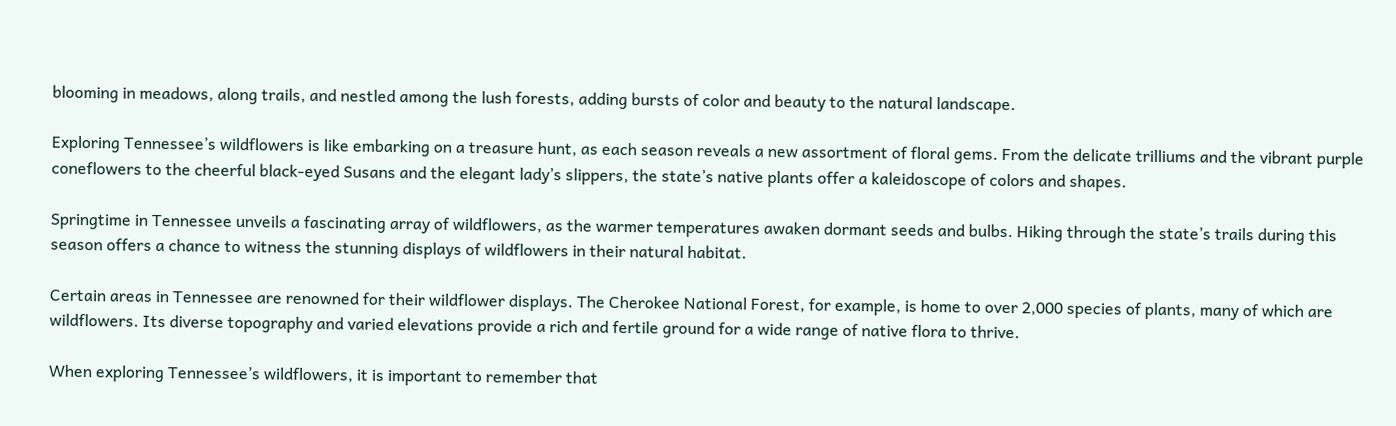blooming in meadows, along trails, and nestled among the lush forests, adding bursts of color and beauty to the natural landscape.

Exploring Tennessee’s wildflowers is like embarking on a treasure hunt, as each season reveals a new assortment of floral gems. From the delicate trilliums and the vibrant purple coneflowers to the cheerful black-eyed Susans and the elegant lady’s slippers, the state’s native plants offer a kaleidoscope of colors and shapes.

Springtime in Tennessee unveils a fascinating array of wildflowers, as the warmer temperatures awaken dormant seeds and bulbs. Hiking through the state’s trails during this season offers a chance to witness the stunning displays of wildflowers in their natural habitat.

Certain areas in Tennessee are renowned for their wildflower displays. The Cherokee National Forest, for example, is home to over 2,000 species of plants, many of which are wildflowers. Its diverse topography and varied elevations provide a rich and fertile ground for a wide range of native flora to thrive.

When exploring Tennessee’s wildflowers, it is important to remember that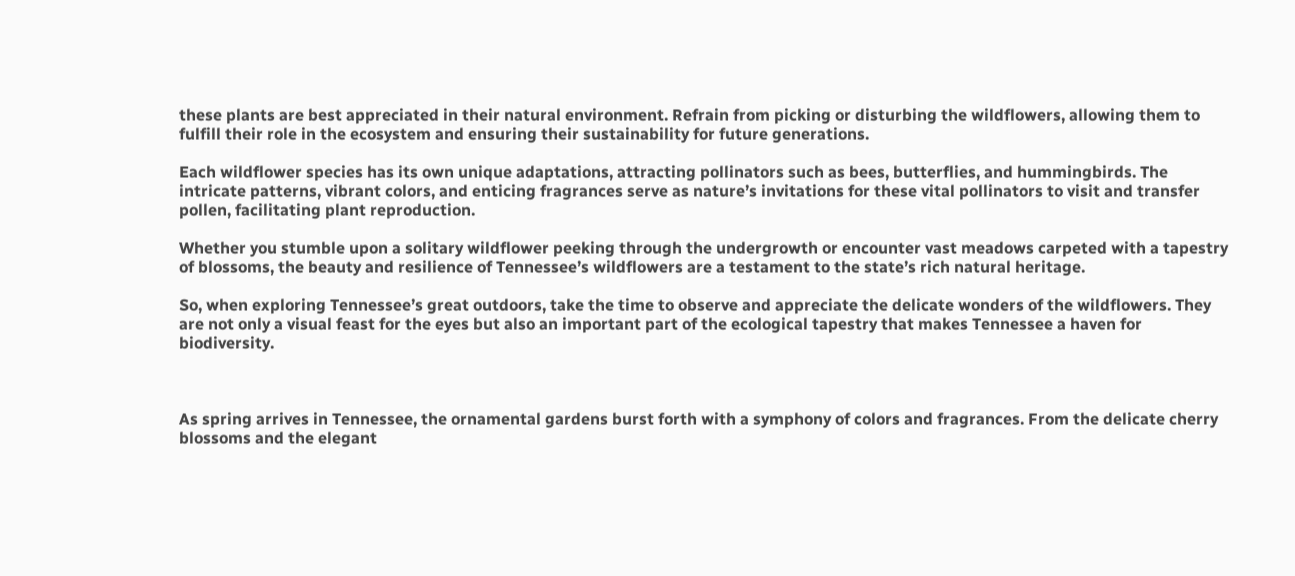these plants are best appreciated in their natural environment. Refrain from picking or disturbing the wildflowers, allowing them to fulfill their role in the ecosystem and ensuring their sustainability for future generations.

Each wildflower species has its own unique adaptations, attracting pollinators such as bees, butterflies, and hummingbirds. The intricate patterns, vibrant colors, and enticing fragrances serve as nature’s invitations for these vital pollinators to visit and transfer pollen, facilitating plant reproduction.

Whether you stumble upon a solitary wildflower peeking through the undergrowth or encounter vast meadows carpeted with a tapestry of blossoms, the beauty and resilience of Tennessee’s wildflowers are a testament to the state’s rich natural heritage.

So, when exploring Tennessee’s great outdoors, take the time to observe and appreciate the delicate wonders of the wildflowers. They are not only a visual feast for the eyes but also an important part of the ecological tapestry that makes Tennessee a haven for biodiversity.



As spring arrives in Tennessee, the ornamental gardens burst forth with a symphony of colors and fragrances. From the delicate cherry blossoms and the elegant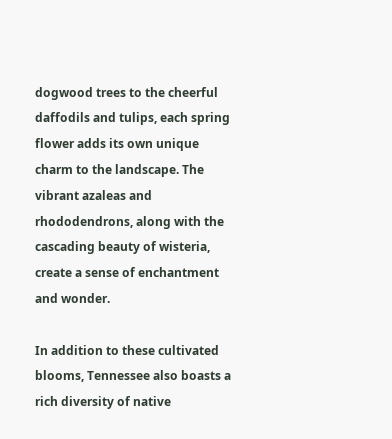dogwood trees to the cheerful daffodils and tulips, each spring flower adds its own unique charm to the landscape. The vibrant azaleas and rhododendrons, along with the cascading beauty of wisteria, create a sense of enchantment and wonder.

In addition to these cultivated blooms, Tennessee also boasts a rich diversity of native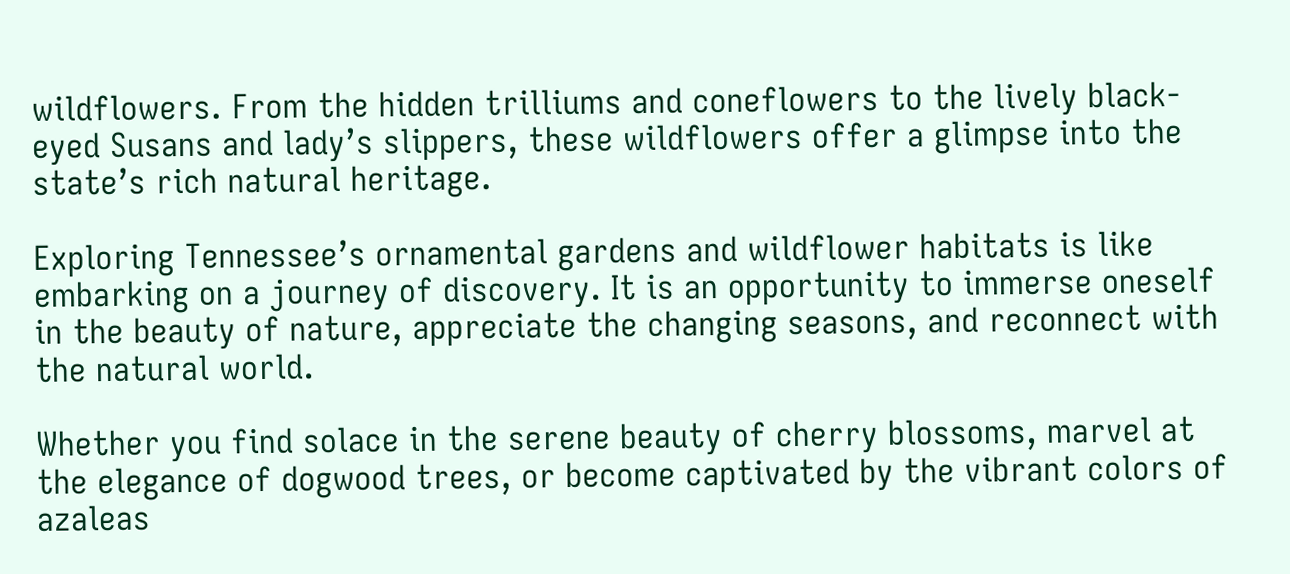wildflowers. From the hidden trilliums and coneflowers to the lively black-eyed Susans and lady’s slippers, these wildflowers offer a glimpse into the state’s rich natural heritage.

Exploring Tennessee’s ornamental gardens and wildflower habitats is like embarking on a journey of discovery. It is an opportunity to immerse oneself in the beauty of nature, appreciate the changing seasons, and reconnect with the natural world.

Whether you find solace in the serene beauty of cherry blossoms, marvel at the elegance of dogwood trees, or become captivated by the vibrant colors of azaleas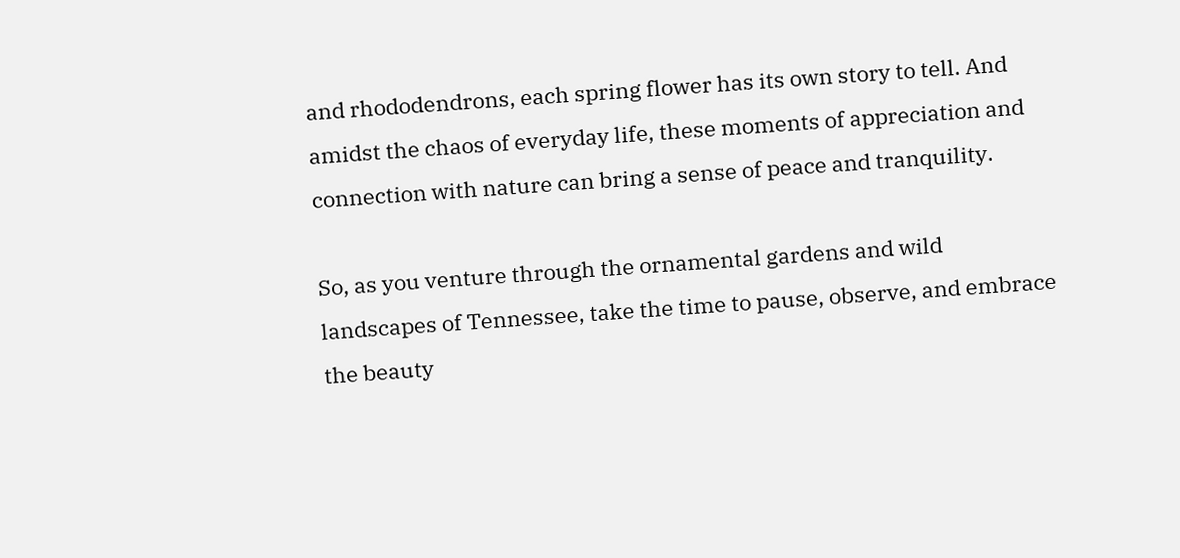and rhododendrons, each spring flower has its own story to tell. And amidst the chaos of everyday life, these moments of appreciation and connection with nature can bring a sense of peace and tranquility.

So, as you venture through the ornamental gardens and wild landscapes of Tennessee, take the time to pause, observe, and embrace the beauty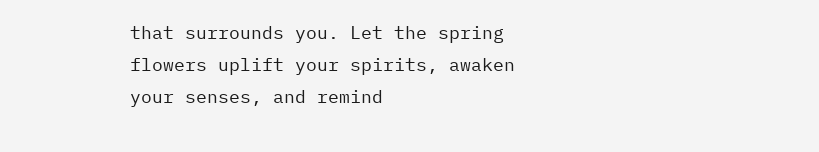that surrounds you. Let the spring flowers uplift your spirits, awaken your senses, and remind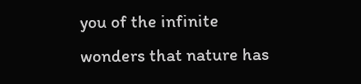you of the infinite wonders that nature has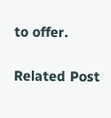to offer.

Related Post